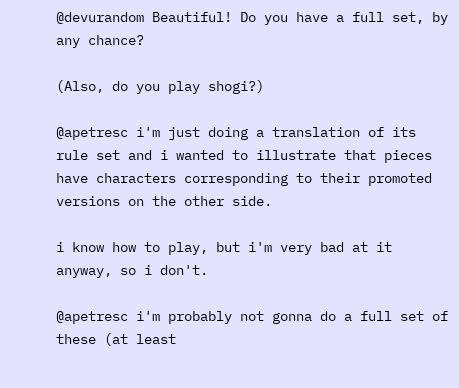@devurandom Beautiful! Do you have a full set, by any chance?

(Also, do you play shogi?)

@apetresc i'm just doing a translation of its rule set and i wanted to illustrate that pieces have characters corresponding to their promoted versions on the other side.

i know how to play, but i'm very bad at it anyway, so i don't.

@apetresc i'm probably not gonna do a full set of these (at least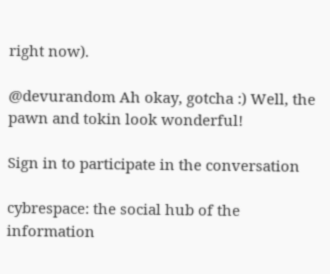right now).

@devurandom Ah okay, gotcha :) Well, the pawn and tokin look wonderful!

Sign in to participate in the conversation

cybrespace: the social hub of the information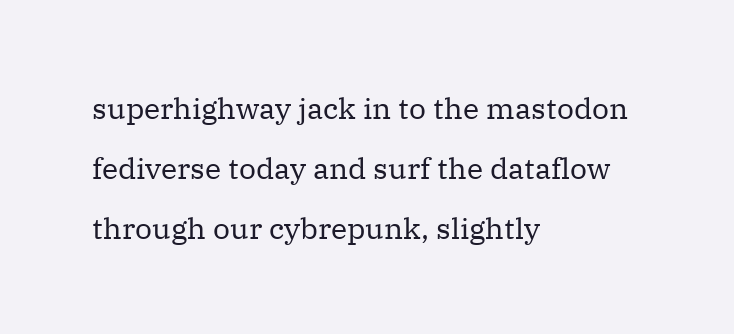superhighway jack in to the mastodon fediverse today and surf the dataflow through our cybrepunk, slightly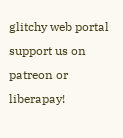glitchy web portal support us on patreon or liberapay!